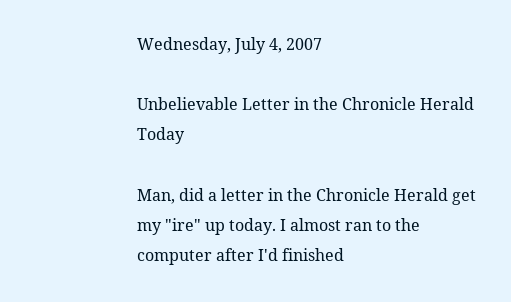Wednesday, July 4, 2007

Unbelievable Letter in the Chronicle Herald Today

Man, did a letter in the Chronicle Herald get my "ire" up today. I almost ran to the computer after I'd finished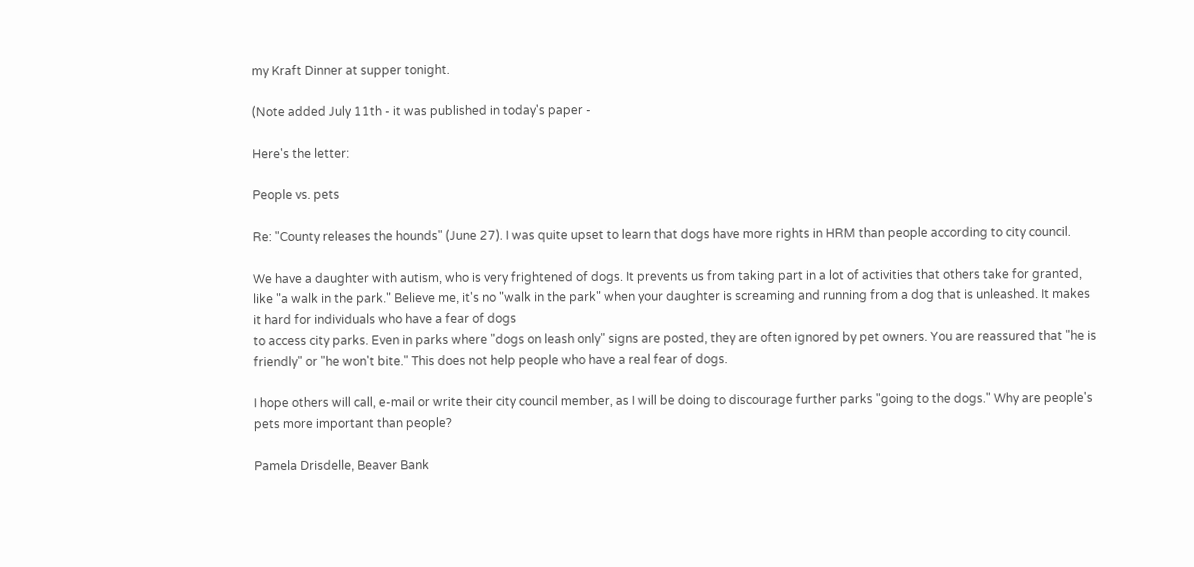my Kraft Dinner at supper tonight.

(Note added July 11th - it was published in today's paper -

Here's the letter:

People vs. pets

Re: "County releases the hounds" (June 27). I was quite upset to learn that dogs have more rights in HRM than people according to city council.

We have a daughter with autism, who is very frightened of dogs. It prevents us from taking part in a lot of activities that others take for granted, like "a walk in the park." Believe me, it's no "walk in the park" when your daughter is screaming and running from a dog that is unleashed. It makes it hard for individuals who have a fear of dogs
to access city parks. Even in parks where "dogs on leash only" signs are posted, they are often ignored by pet owners. You are reassured that "he is friendly" or "he won't bite." This does not help people who have a real fear of dogs.

I hope others will call, e-mail or write their city council member, as I will be doing to discourage further parks "going to the dogs." Why are people's pets more important than people?

Pamela Drisdelle, Beaver Bank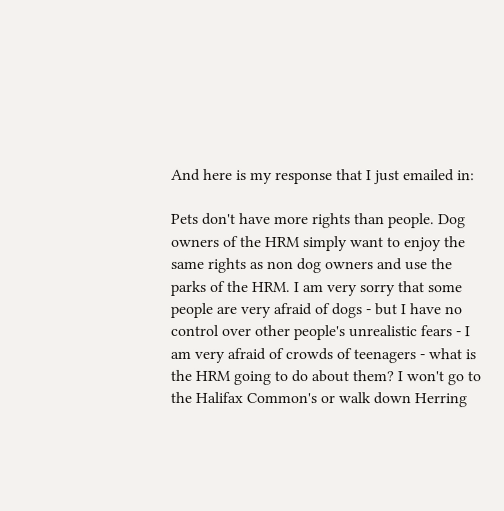And here is my response that I just emailed in:

Pets don't have more rights than people. Dog owners of the HRM simply want to enjoy the same rights as non dog owners and use the parks of the HRM. I am very sorry that some people are very afraid of dogs - but I have no control over other people's unrealistic fears - I am very afraid of crowds of teenagers - what is the HRM going to do about them? I won't go to the Halifax Common's or walk down Herring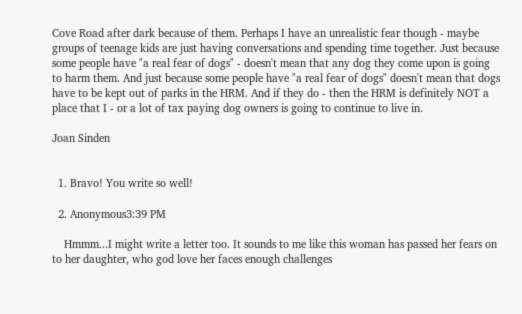Cove Road after dark because of them. Perhaps I have an unrealistic fear though - maybe groups of teenage kids are just having conversations and spending time together. Just because some people have "a real fear of dogs" - doesn't mean that any dog they come upon is going to harm them. And just because some people have "a real fear of dogs" doesn't mean that dogs have to be kept out of parks in the HRM. And if they do - then the HRM is definitely NOT a place that I - or a lot of tax paying dog owners is going to continue to live in.

Joan Sinden


  1. Bravo! You write so well!

  2. Anonymous3:39 PM

    Hmmm...I might write a letter too. It sounds to me like this woman has passed her fears on to her daughter, who god love her faces enough challenges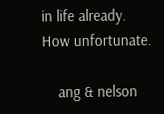in life already. How unfortunate.

    ang & nelson